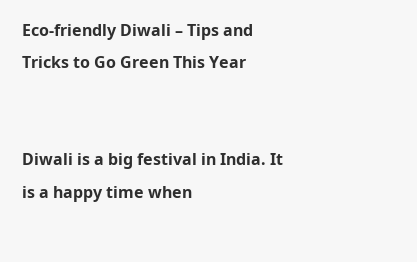Eco-friendly Diwali – Tips and Tricks to Go Green This Year


Diwali is a big festival in India. It is a happy time when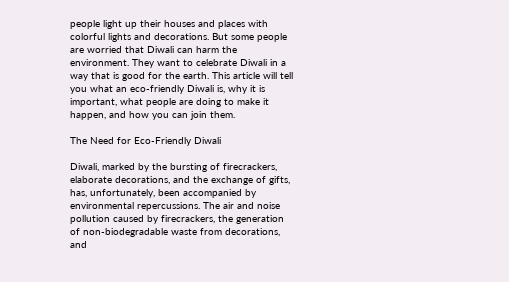people light up their houses and places with colorful lights and decorations. But some people are worried that Diwali can harm the environment. They want to celebrate Diwali in a way that is good for the earth. This article will tell you what an eco-friendly Diwali is, why it is important, what people are doing to make it happen, and how you can join them.

The Need for Eco-Friendly Diwali

Diwali, marked by the bursting of firecrackers, elaborate decorations, and the exchange of gifts, has, unfortunately, been accompanied by environmental repercussions. The air and noise pollution caused by firecrackers, the generation of non-biodegradable waste from decorations, and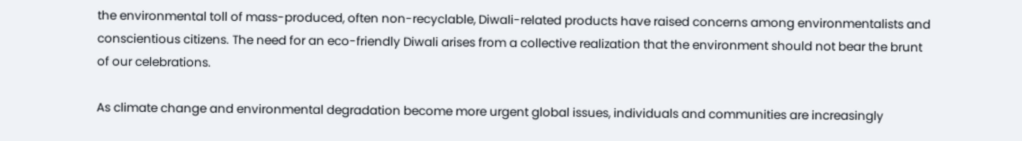the environmental toll of mass-produced, often non-recyclable, Diwali-related products have raised concerns among environmentalists and conscientious citizens. The need for an eco-friendly Diwali arises from a collective realization that the environment should not bear the brunt of our celebrations.

As climate change and environmental degradation become more urgent global issues, individuals and communities are increasingly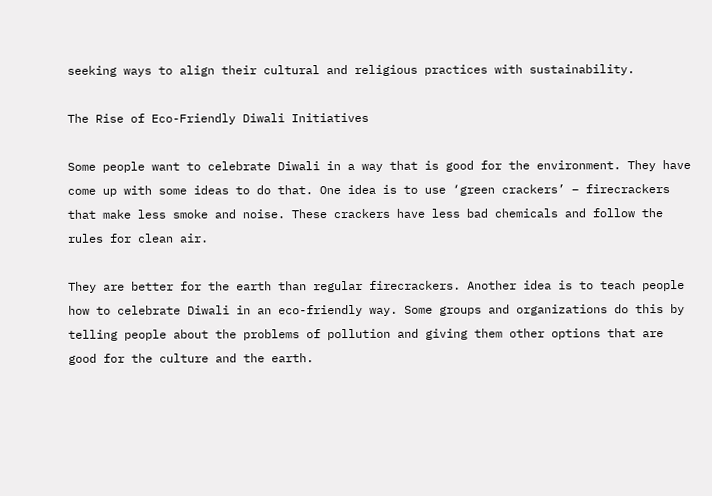seeking ways to align their cultural and religious practices with sustainability.

The Rise of Eco-Friendly Diwali Initiatives

Some people want to celebrate Diwali in a way that is good for the environment. They have come up with some ideas to do that. One idea is to use ‘green crackers’ – firecrackers that make less smoke and noise. These crackers have less bad chemicals and follow the rules for clean air.

They are better for the earth than regular firecrackers. Another idea is to teach people how to celebrate Diwali in an eco-friendly way. Some groups and organizations do this by telling people about the problems of pollution and giving them other options that are good for the culture and the earth.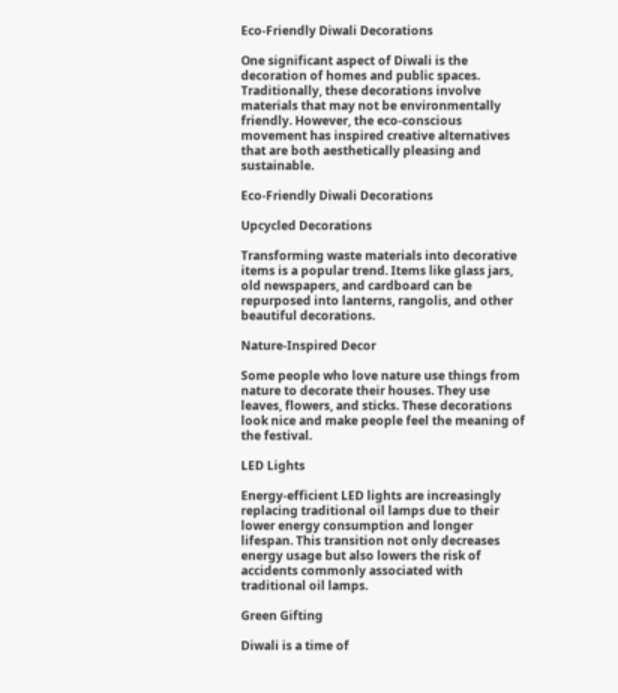Eco-Friendly Diwali Decorations

One significant aspect of Diwali is the decoration of homes and public spaces. Traditionally, these decorations involve materials that may not be environmentally friendly. However, the eco-conscious movement has inspired creative alternatives that are both aesthetically pleasing and sustainable.

Eco-Friendly Diwali Decorations

Upcycled Decorations

Transforming waste materials into decorative items is a popular trend. Items like glass jars, old newspapers, and cardboard can be repurposed into lanterns, rangolis, and other beautiful decorations.

Nature-Inspired Decor

Some people who love nature use things from nature to decorate their houses. They use leaves, flowers, and sticks. These decorations look nice and make people feel the meaning of the festival.

LED Lights

Energy-efficient LED lights are increasingly replacing traditional oil lamps due to their lower energy consumption and longer lifespan. This transition not only decreases energy usage but also lowers the risk of accidents commonly associated with traditional oil lamps.

Green Gifting

Diwali is a time of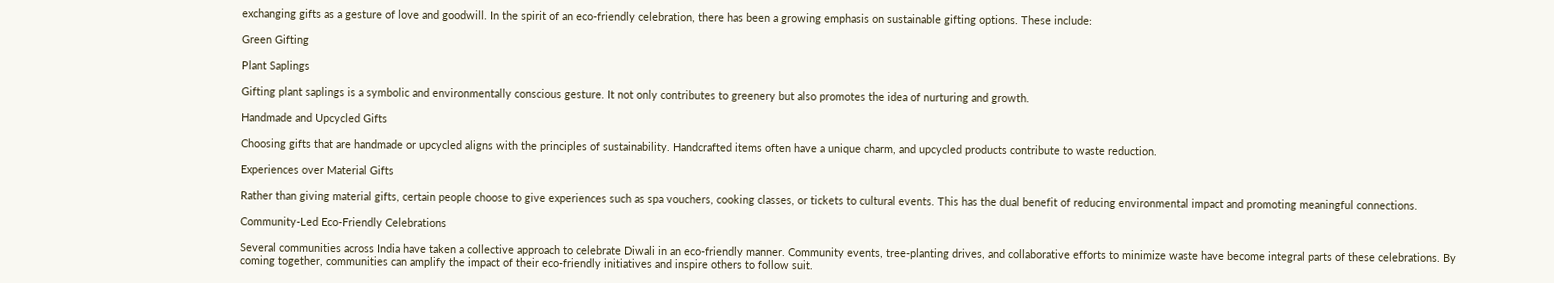exchanging gifts as a gesture of love and goodwill. In the spirit of an eco-friendly celebration, there has been a growing emphasis on sustainable gifting options. These include:

Green Gifting

Plant Saplings

Gifting plant saplings is a symbolic and environmentally conscious gesture. It not only contributes to greenery but also promotes the idea of nurturing and growth.

Handmade and Upcycled Gifts

Choosing gifts that are handmade or upcycled aligns with the principles of sustainability. Handcrafted items often have a unique charm, and upcycled products contribute to waste reduction.

Experiences over Material Gifts

Rather than giving material gifts, certain people choose to give experiences such as spa vouchers, cooking classes, or tickets to cultural events. This has the dual benefit of reducing environmental impact and promoting meaningful connections.

Community-Led Eco-Friendly Celebrations

Several communities across India have taken a collective approach to celebrate Diwali in an eco-friendly manner. Community events, tree-planting drives, and collaborative efforts to minimize waste have become integral parts of these celebrations. By coming together, communities can amplify the impact of their eco-friendly initiatives and inspire others to follow suit.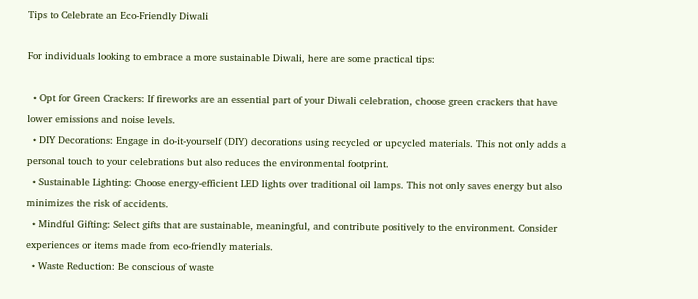Tips to Celebrate an Eco-Friendly Diwali

For individuals looking to embrace a more sustainable Diwali, here are some practical tips:

  • Opt for Green Crackers: If fireworks are an essential part of your Diwali celebration, choose green crackers that have lower emissions and noise levels.
  • DIY Decorations: Engage in do-it-yourself (DIY) decorations using recycled or upcycled materials. This not only adds a personal touch to your celebrations but also reduces the environmental footprint.
  • Sustainable Lighting: Choose energy-efficient LED lights over traditional oil lamps. This not only saves energy but also minimizes the risk of accidents.
  • Mindful Gifting: Select gifts that are sustainable, meaningful, and contribute positively to the environment. Consider experiences or items made from eco-friendly materials.
  • Waste Reduction: Be conscious of waste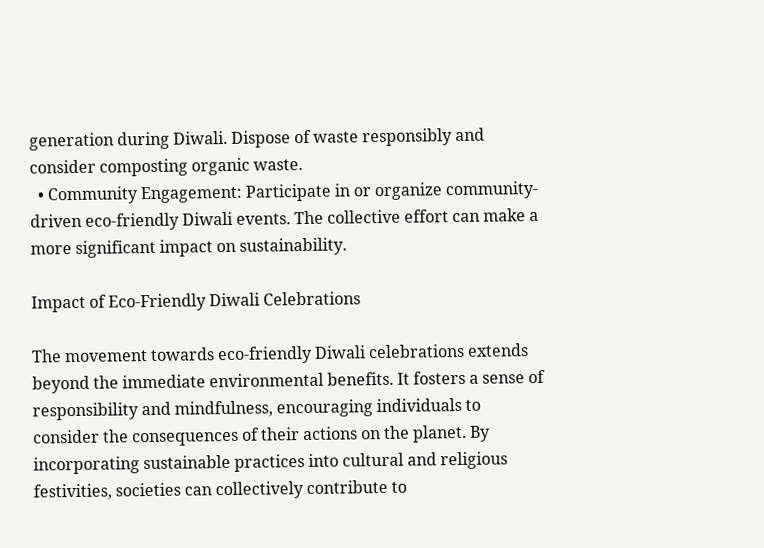generation during Diwali. Dispose of waste responsibly and consider composting organic waste.
  • Community Engagement: Participate in or organize community-driven eco-friendly Diwali events. The collective effort can make a more significant impact on sustainability.

Impact of Eco-Friendly Diwali Celebrations

The movement towards eco-friendly Diwali celebrations extends beyond the immediate environmental benefits. It fosters a sense of responsibility and mindfulness, encouraging individuals to consider the consequences of their actions on the planet. By incorporating sustainable practices into cultural and religious festivities, societies can collectively contribute to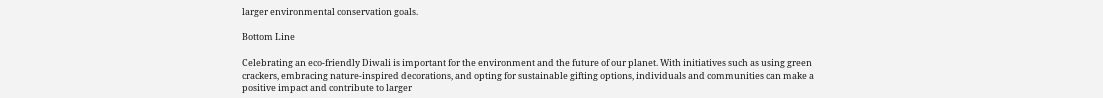larger environmental conservation goals.

Bottom Line

Celebrating an eco-friendly Diwali is important for the environment and the future of our planet. With initiatives such as using green crackers, embracing nature-inspired decorations, and opting for sustainable gifting options, individuals and communities can make a positive impact and contribute to larger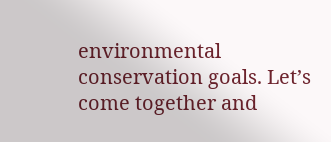environmental conservation goals. Let’s come together and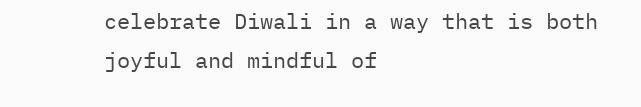celebrate Diwali in a way that is both joyful and mindful of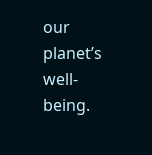our planet’s well-being.